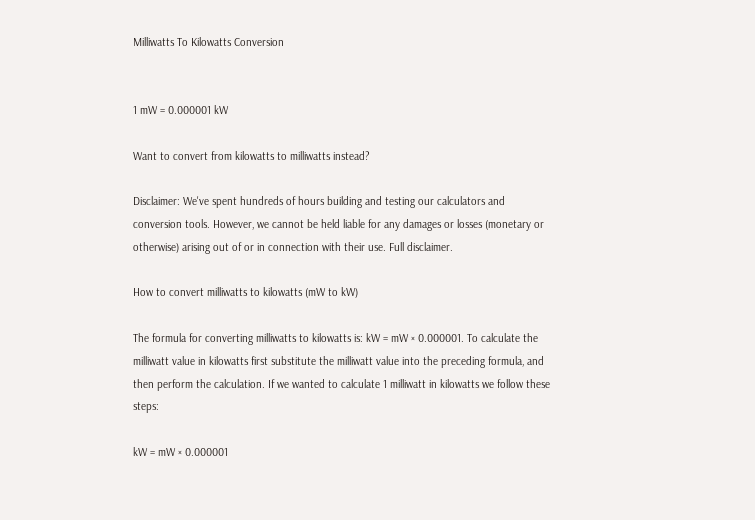Milliwatts To Kilowatts Conversion


1 mW = 0.000001 kW

Want to convert from kilowatts to milliwatts instead?

Disclaimer: We've spent hundreds of hours building and testing our calculators and conversion tools. However, we cannot be held liable for any damages or losses (monetary or otherwise) arising out of or in connection with their use. Full disclaimer.

How to convert milliwatts to kilowatts (mW to kW)

The formula for converting milliwatts to kilowatts is: kW = mW × 0.000001. To calculate the milliwatt value in kilowatts first substitute the milliwatt value into the preceding formula, and then perform the calculation. If we wanted to calculate 1 milliwatt in kilowatts we follow these steps:

kW = mW × 0.000001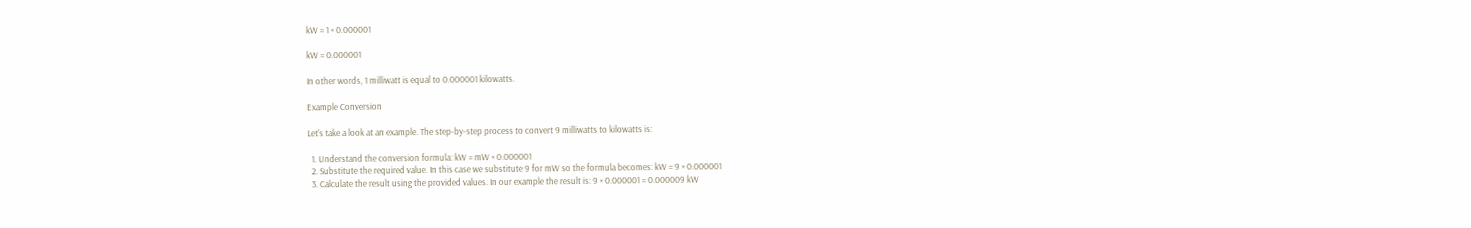kW = 1 × 0.000001

kW = 0.000001

In other words, 1 milliwatt is equal to 0.000001 kilowatts.

Example Conversion

Let's take a look at an example. The step-by-step process to convert 9 milliwatts to kilowatts is:

  1. Understand the conversion formula: kW = mW × 0.000001
  2. Substitute the required value. In this case we substitute 9 for mW so the formula becomes: kW = 9 × 0.000001
  3. Calculate the result using the provided values. In our example the result is: 9 × 0.000001 = 0.000009 kW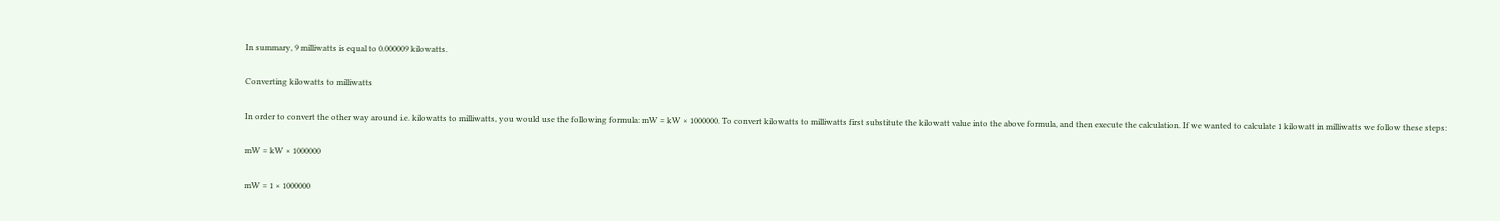In summary, 9 milliwatts is equal to 0.000009 kilowatts.

Converting kilowatts to milliwatts

In order to convert the other way around i.e. kilowatts to milliwatts, you would use the following formula: mW = kW × 1000000. To convert kilowatts to milliwatts first substitute the kilowatt value into the above formula, and then execute the calculation. If we wanted to calculate 1 kilowatt in milliwatts we follow these steps:

mW = kW × 1000000

mW = 1 × 1000000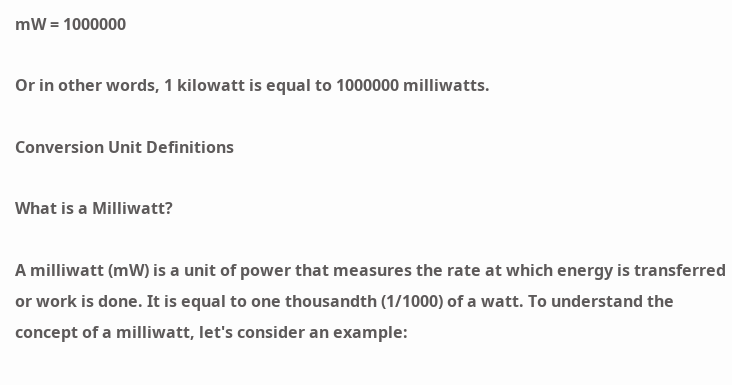mW = 1000000

Or in other words, 1 kilowatt is equal to 1000000 milliwatts.

Conversion Unit Definitions

What is a Milliwatt?

A milliwatt (mW) is a unit of power that measures the rate at which energy is transferred or work is done. It is equal to one thousandth (1/1000) of a watt. To understand the concept of a milliwatt, let's consider an example: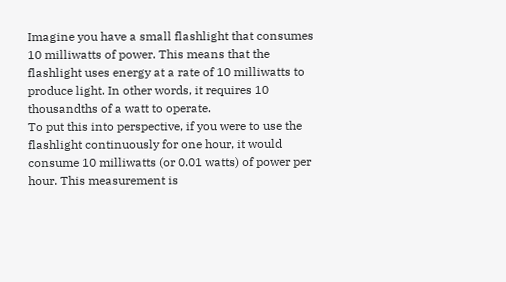Imagine you have a small flashlight that consumes 10 milliwatts of power. This means that the flashlight uses energy at a rate of 10 milliwatts to produce light. In other words, it requires 10 thousandths of a watt to operate.
To put this into perspective, if you were to use the flashlight continuously for one hour, it would consume 10 milliwatts (or 0.01 watts) of power per hour. This measurement is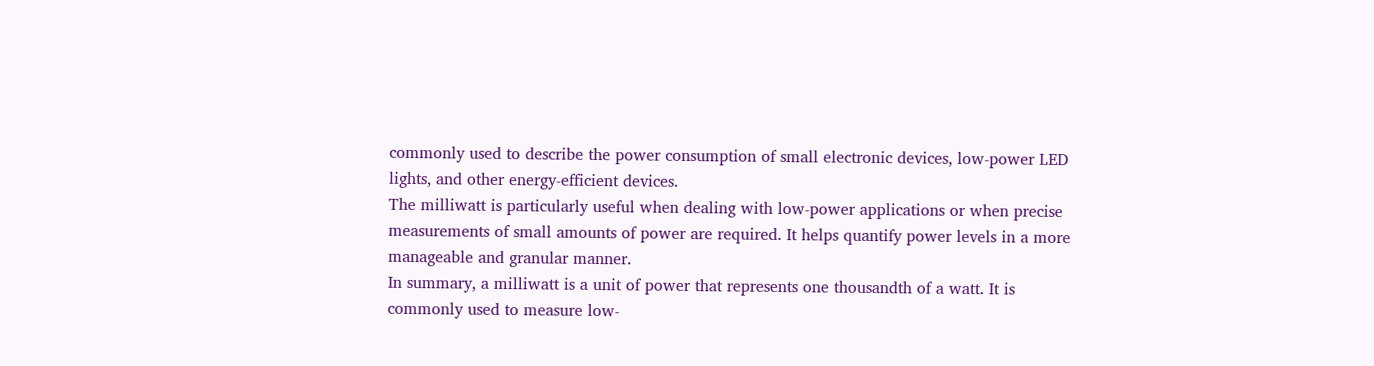commonly used to describe the power consumption of small electronic devices, low-power LED lights, and other energy-efficient devices.
The milliwatt is particularly useful when dealing with low-power applications or when precise measurements of small amounts of power are required. It helps quantify power levels in a more manageable and granular manner.
In summary, a milliwatt is a unit of power that represents one thousandth of a watt. It is commonly used to measure low-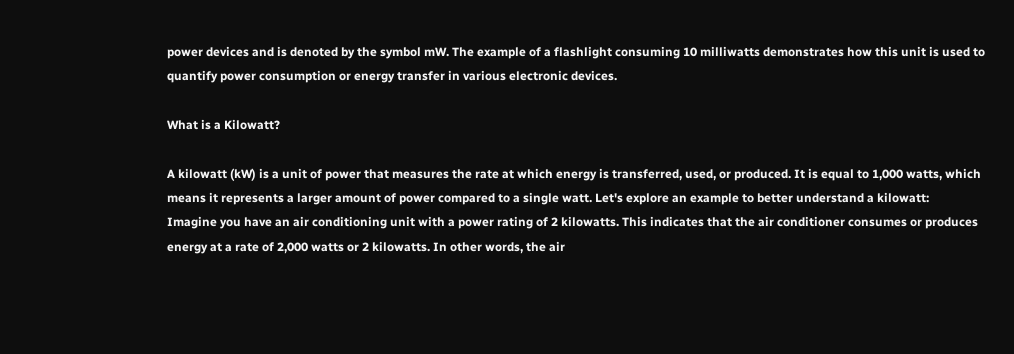power devices and is denoted by the symbol mW. The example of a flashlight consuming 10 milliwatts demonstrates how this unit is used to quantify power consumption or energy transfer in various electronic devices.

What is a Kilowatt?

A kilowatt (kW) is a unit of power that measures the rate at which energy is transferred, used, or produced. It is equal to 1,000 watts, which means it represents a larger amount of power compared to a single watt. Let's explore an example to better understand a kilowatt:
Imagine you have an air conditioning unit with a power rating of 2 kilowatts. This indicates that the air conditioner consumes or produces energy at a rate of 2,000 watts or 2 kilowatts. In other words, the air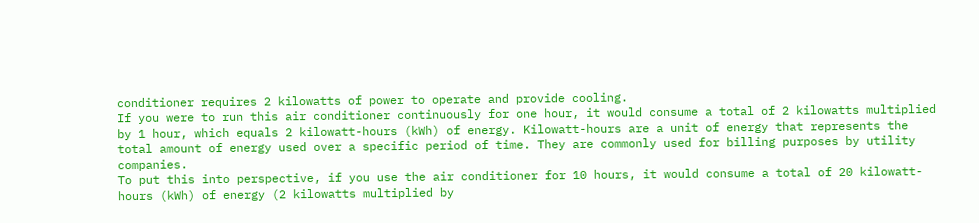conditioner requires 2 kilowatts of power to operate and provide cooling.
If you were to run this air conditioner continuously for one hour, it would consume a total of 2 kilowatts multiplied by 1 hour, which equals 2 kilowatt-hours (kWh) of energy. Kilowatt-hours are a unit of energy that represents the total amount of energy used over a specific period of time. They are commonly used for billing purposes by utility companies.
To put this into perspective, if you use the air conditioner for 10 hours, it would consume a total of 20 kilowatt-hours (kWh) of energy (2 kilowatts multiplied by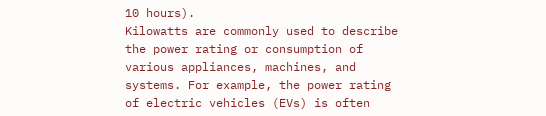10 hours).
Kilowatts are commonly used to describe the power rating or consumption of various appliances, machines, and systems. For example, the power rating of electric vehicles (EVs) is often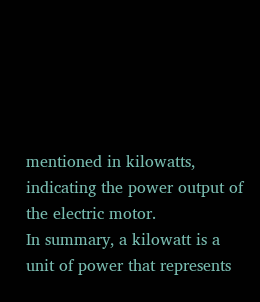mentioned in kilowatts, indicating the power output of the electric motor.
In summary, a kilowatt is a unit of power that represents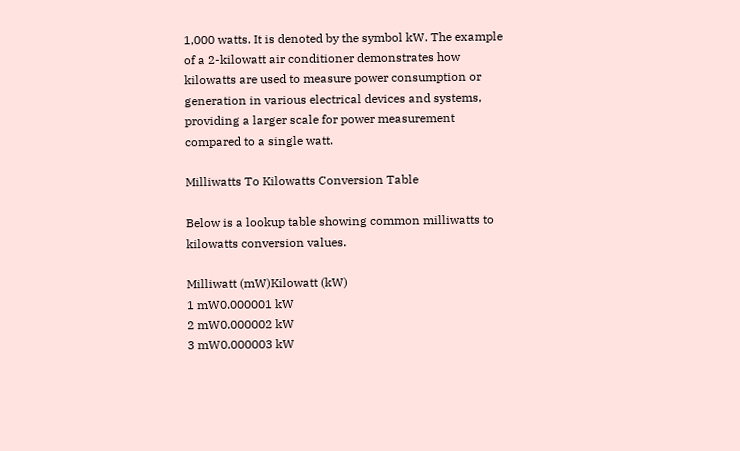1,000 watts. It is denoted by the symbol kW. The example of a 2-kilowatt air conditioner demonstrates how kilowatts are used to measure power consumption or generation in various electrical devices and systems, providing a larger scale for power measurement compared to a single watt.

Milliwatts To Kilowatts Conversion Table

Below is a lookup table showing common milliwatts to kilowatts conversion values.

Milliwatt (mW)Kilowatt (kW)
1 mW0.000001 kW
2 mW0.000002 kW
3 mW0.000003 kW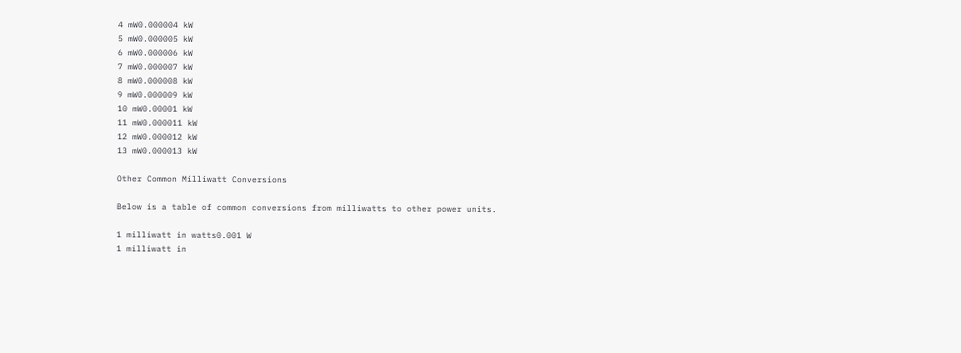4 mW0.000004 kW
5 mW0.000005 kW
6 mW0.000006 kW
7 mW0.000007 kW
8 mW0.000008 kW
9 mW0.000009 kW
10 mW0.00001 kW
11 mW0.000011 kW
12 mW0.000012 kW
13 mW0.000013 kW

Other Common Milliwatt Conversions

Below is a table of common conversions from milliwatts to other power units.

1 milliwatt in watts0.001 W
1 milliwatt in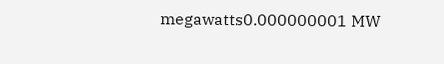megawatts0.000000001 MW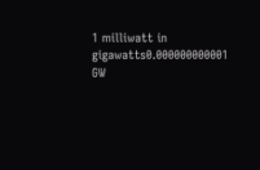1 milliwatt in gigawatts0.000000000001 GW